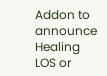Addon to announce Healing LOS or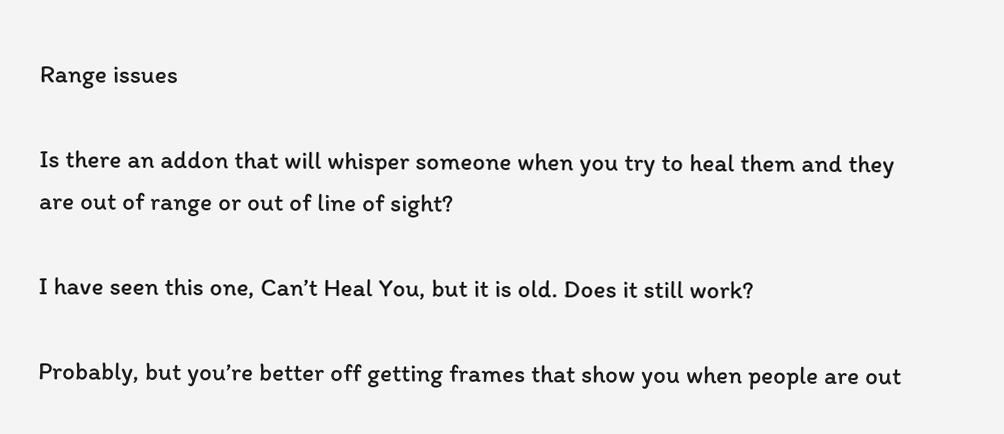Range issues

Is there an addon that will whisper someone when you try to heal them and they are out of range or out of line of sight?

I have seen this one, Can’t Heal You, but it is old. Does it still work?

Probably, but you’re better off getting frames that show you when people are out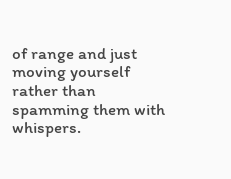of range and just moving yourself rather than spamming them with whispers.